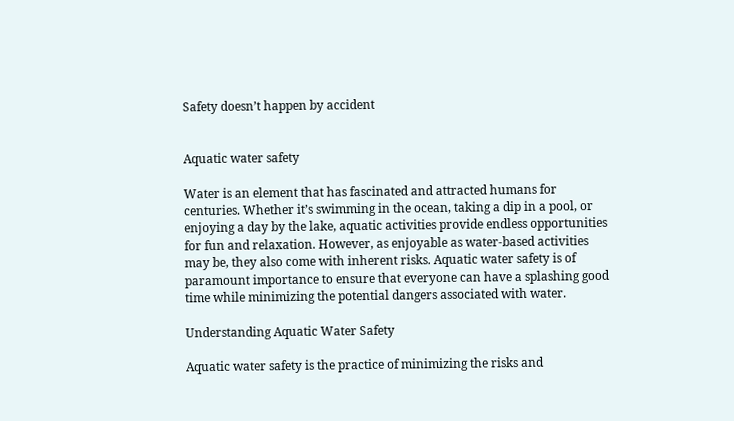Safety doesn’t happen by accident


Aquatic water safety

Water is an element that has fascinated and attracted humans for centuries. Whether it’s swimming in the ocean, taking a dip in a pool, or enjoying a day by the lake, aquatic activities provide endless opportunities for fun and relaxation. However, as enjoyable as water-based activities may be, they also come with inherent risks. Aquatic water safety is of paramount importance to ensure that everyone can have a splashing good time while minimizing the potential dangers associated with water.

Understanding Aquatic Water Safety

Aquatic water safety is the practice of minimizing the risks and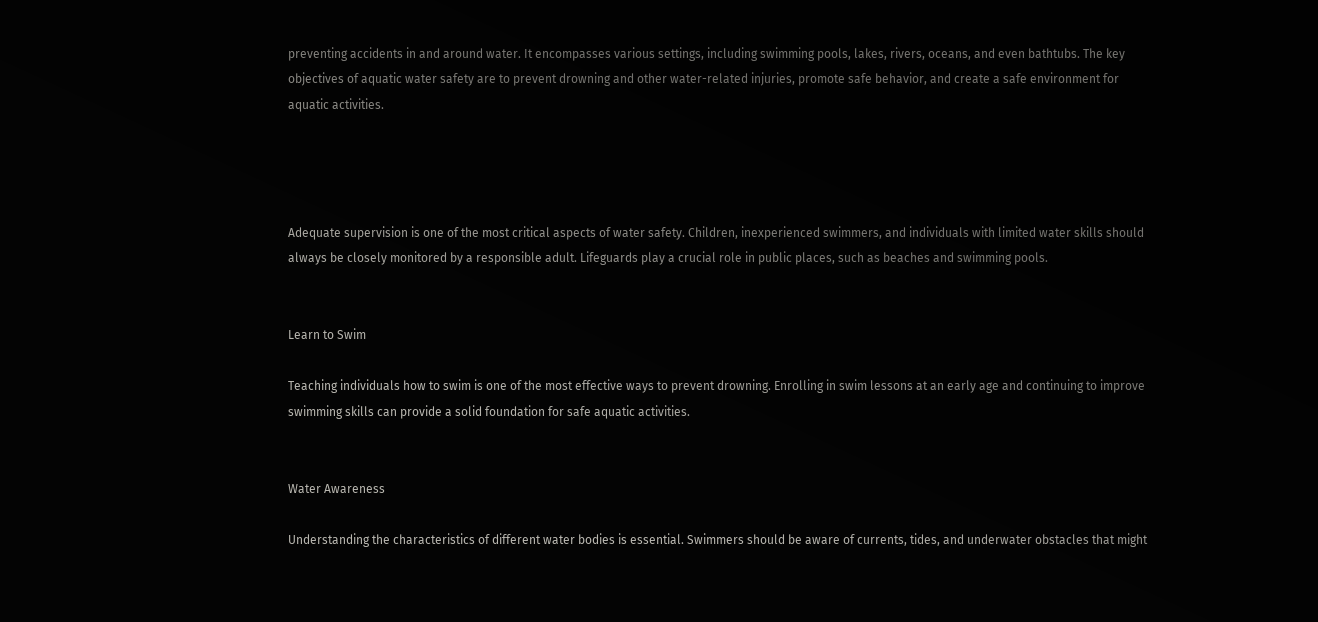preventing accidents in and around water. It encompasses various settings, including swimming pools, lakes, rivers, oceans, and even bathtubs. The key objectives of aquatic water safety are to prevent drowning and other water-related injuries, promote safe behavior, and create a safe environment for aquatic activities.




Adequate supervision is one of the most critical aspects of water safety. Children, inexperienced swimmers, and individuals with limited water skills should always be closely monitored by a responsible adult. Lifeguards play a crucial role in public places, such as beaches and swimming pools.


Learn to Swim

Teaching individuals how to swim is one of the most effective ways to prevent drowning. Enrolling in swim lessons at an early age and continuing to improve swimming skills can provide a solid foundation for safe aquatic activities.


Water Awareness

Understanding the characteristics of different water bodies is essential. Swimmers should be aware of currents, tides, and underwater obstacles that might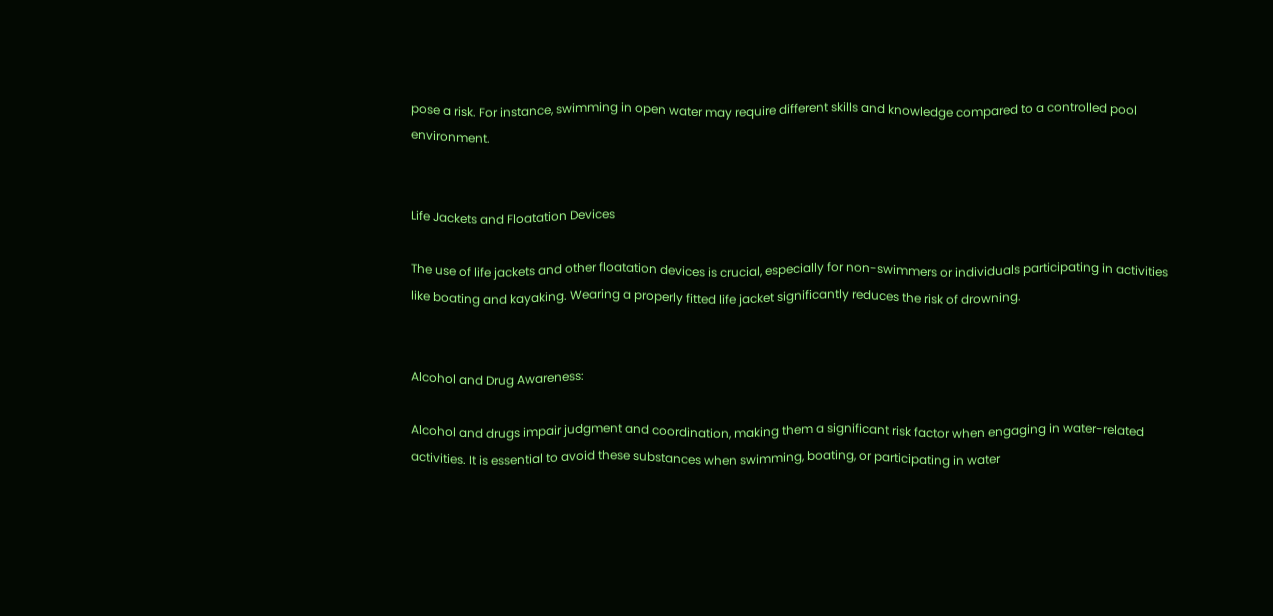pose a risk. For instance, swimming in open water may require different skills and knowledge compared to a controlled pool environment.


Life Jackets and Floatation Devices

The use of life jackets and other floatation devices is crucial, especially for non-swimmers or individuals participating in activities like boating and kayaking. Wearing a properly fitted life jacket significantly reduces the risk of drowning.


Alcohol and Drug Awareness:

Alcohol and drugs impair judgment and coordination, making them a significant risk factor when engaging in water-related activities. It is essential to avoid these substances when swimming, boating, or participating in water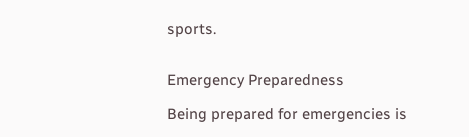sports.


Emergency Preparedness

Being prepared for emergencies is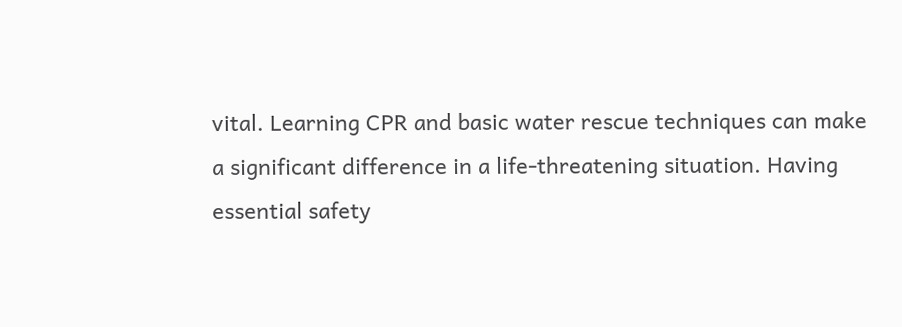vital. Learning CPR and basic water rescue techniques can make a significant difference in a life-threatening situation. Having essential safety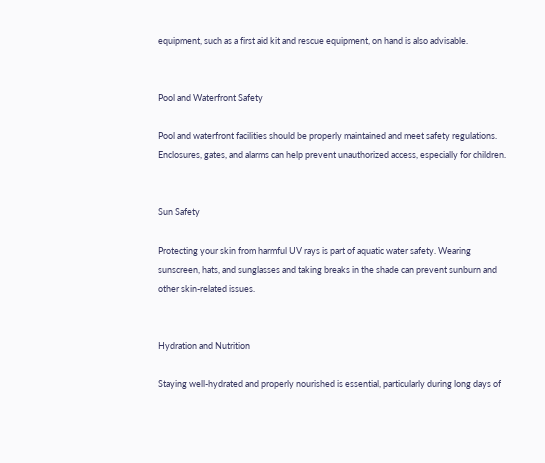equipment, such as a first aid kit and rescue equipment, on hand is also advisable.


Pool and Waterfront Safety

Pool and waterfront facilities should be properly maintained and meet safety regulations. Enclosures, gates, and alarms can help prevent unauthorized access, especially for children.


Sun Safety

Protecting your skin from harmful UV rays is part of aquatic water safety. Wearing sunscreen, hats, and sunglasses and taking breaks in the shade can prevent sunburn and other skin-related issues.


Hydration and Nutrition

Staying well-hydrated and properly nourished is essential, particularly during long days of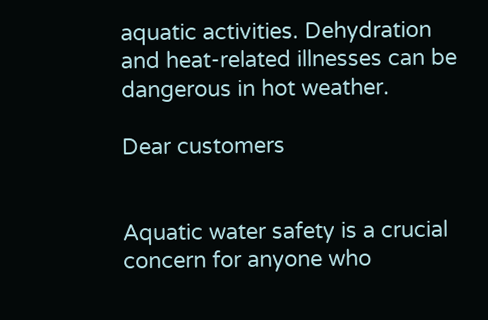aquatic activities. Dehydration and heat-related illnesses can be dangerous in hot weather.

Dear customers


Aquatic water safety is a crucial concern for anyone who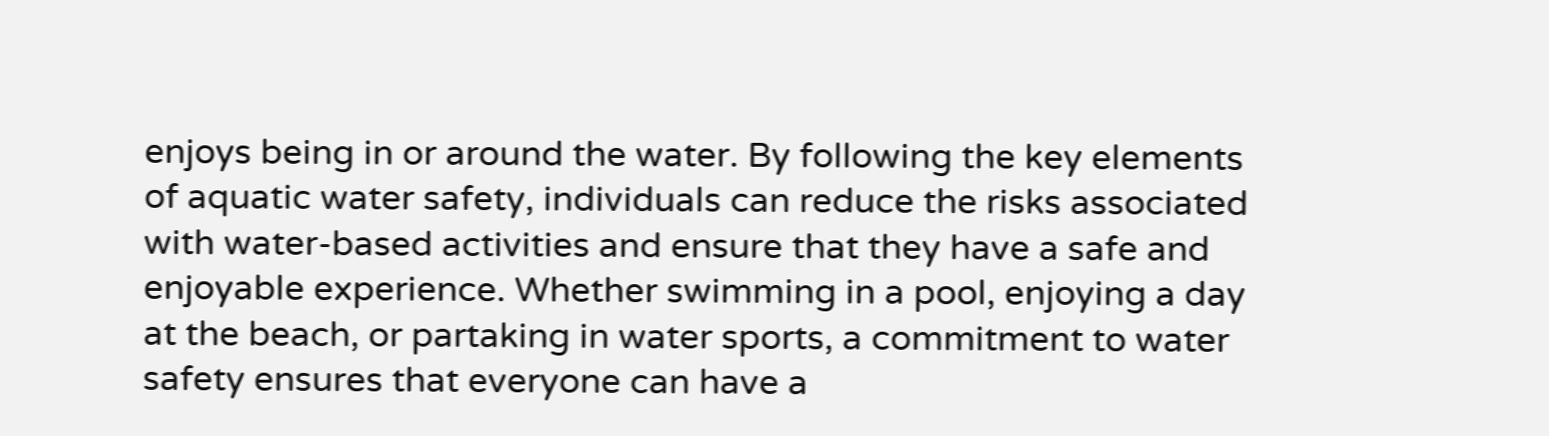enjoys being in or around the water. By following the key elements of aquatic water safety, individuals can reduce the risks associated with water-based activities and ensure that they have a safe and enjoyable experience. Whether swimming in a pool, enjoying a day at the beach, or partaking in water sports, a commitment to water safety ensures that everyone can have a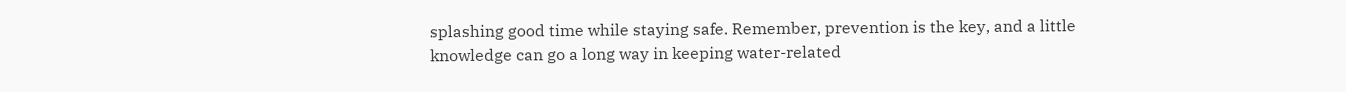splashing good time while staying safe. Remember, prevention is the key, and a little knowledge can go a long way in keeping water-related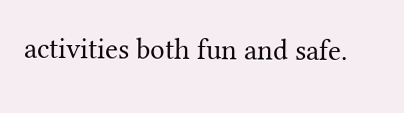activities both fun and safe.